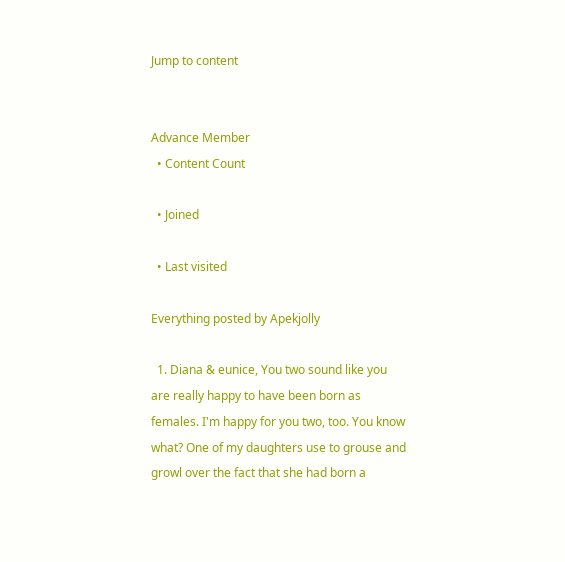Jump to content


Advance Member
  • Content Count

  • Joined

  • Last visited

Everything posted by Apekjolly

  1. Diana & eunice, You two sound like you are really happy to have been born as females. I'm happy for you two, too. You know what? One of my daughters use to grouse and growl over the fact that she had born a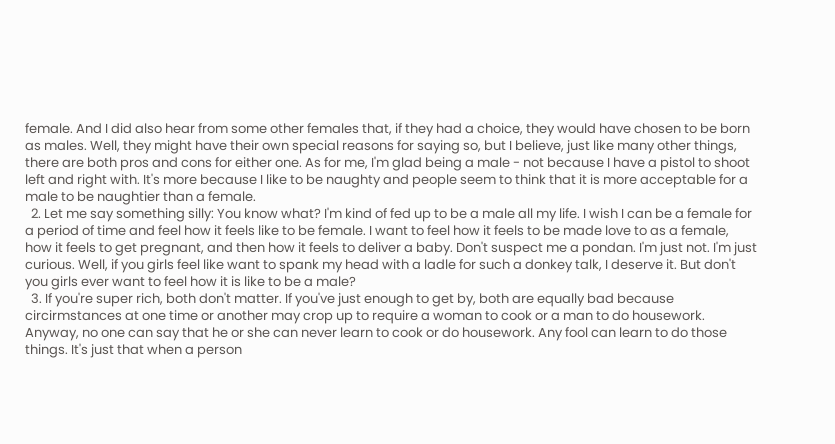female. And I did also hear from some other females that, if they had a choice, they would have chosen to be born as males. Well, they might have their own special reasons for saying so, but I believe, just like many other things, there are both pros and cons for either one. As for me, I'm glad being a male - not because I have a pistol to shoot left and right with. It's more because I like to be naughty and people seem to think that it is more acceptable for a male to be naughtier than a female.
  2. Let me say something silly: You know what? I'm kind of fed up to be a male all my life. I wish I can be a female for a period of time and feel how it feels like to be female. I want to feel how it feels to be made love to as a female, how it feels to get pregnant, and then how it feels to deliver a baby. Don't suspect me a pondan. I'm just not. I'm just curious. Well, if you girls feel like want to spank my head with a ladle for such a donkey talk, I deserve it. But don't you girls ever want to feel how it is like to be a male?
  3. If you're super rich, both don't matter. If you've just enough to get by, both are equally bad because circirmstances at one time or another may crop up to require a woman to cook or a man to do housework. Anyway, no one can say that he or she can never learn to cook or do housework. Any fool can learn to do those things. It's just that when a person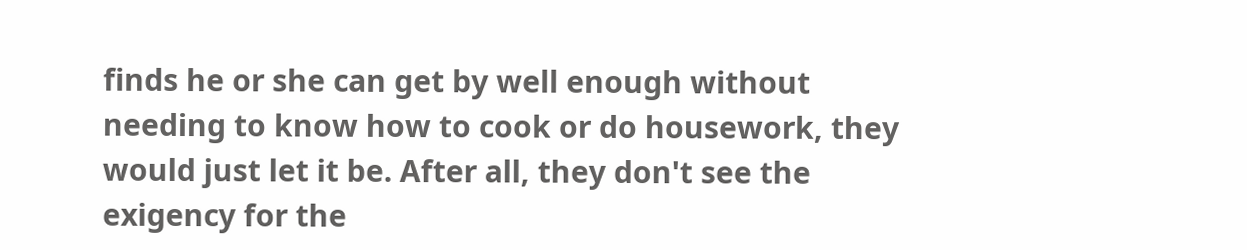finds he or she can get by well enough without needing to know how to cook or do housework, they would just let it be. After all, they don't see the exigency for the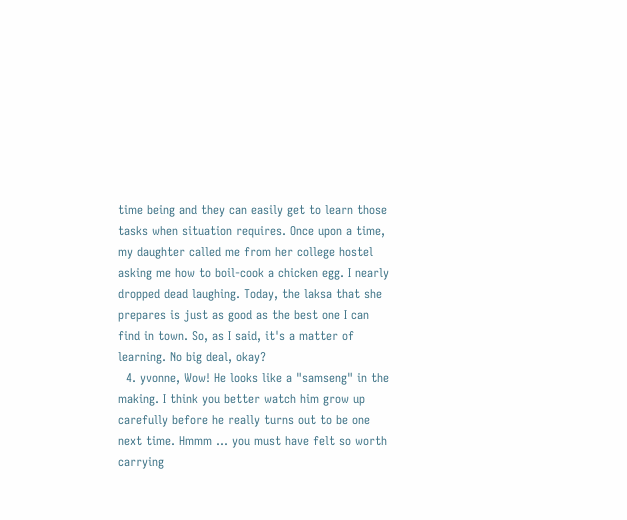time being and they can easily get to learn those tasks when situation requires. Once upon a time, my daughter called me from her college hostel asking me how to boil-cook a chicken egg. I nearly dropped dead laughing. Today, the laksa that she prepares is just as good as the best one I can find in town. So, as I said, it's a matter of learning. No big deal, okay?
  4. yvonne, Wow! He looks like a "samseng" in the making. I think you better watch him grow up carefully before he really turns out to be one next time. Hmmm ... you must have felt so worth carrying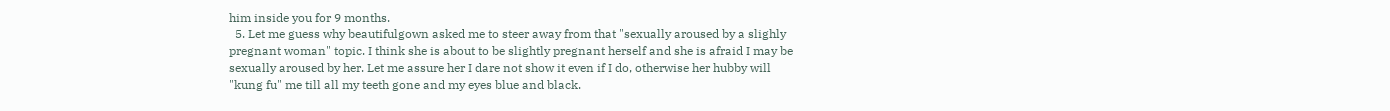him inside you for 9 months.
  5. Let me guess why beautifulgown asked me to steer away from that "sexually aroused by a slighly pregnant woman" topic. I think she is about to be slightly pregnant herself and she is afraid I may be sexually aroused by her. Let me assure her I dare not show it even if I do, otherwise her hubby will "kung fu" me till all my teeth gone and my eyes blue and black.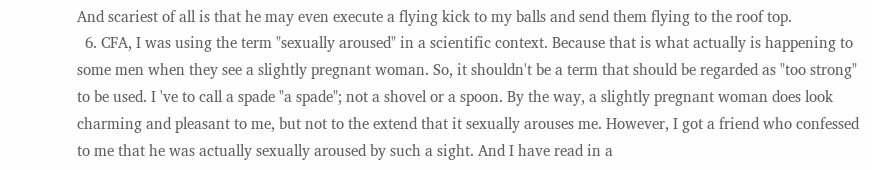And scariest of all is that he may even execute a flying kick to my balls and send them flying to the roof top.
  6. CFA, I was using the term "sexually aroused" in a scientific context. Because that is what actually is happening to some men when they see a slightly pregnant woman. So, it shouldn't be a term that should be regarded as "too strong" to be used. I 've to call a spade "a spade"; not a shovel or a spoon. By the way, a slightly pregnant woman does look charming and pleasant to me, but not to the extend that it sexually arouses me. However, I got a friend who confessed to me that he was actually sexually aroused by such a sight. And I have read in a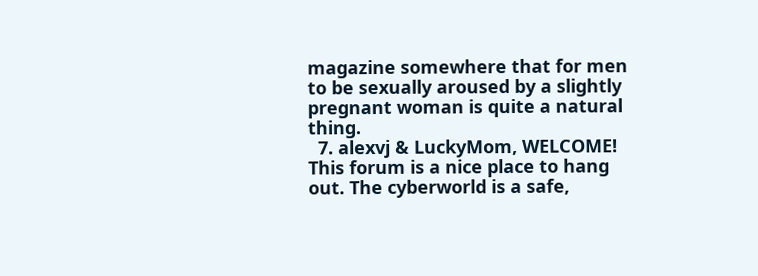magazine somewhere that for men to be sexually aroused by a slightly pregnant woman is quite a natural thing.
  7. alexvj & LuckyMom, WELCOME! This forum is a nice place to hang out. The cyberworld is a safe,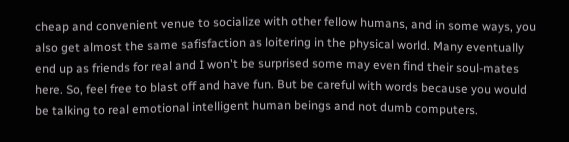cheap and convenient venue to socialize with other fellow humans, and in some ways, you also get almost the same safisfaction as loitering in the physical world. Many eventually end up as friends for real and I won't be surprised some may even find their soul-mates here. So, feel free to blast off and have fun. But be careful with words because you would be talking to real emotional intelligent human beings and not dumb computers.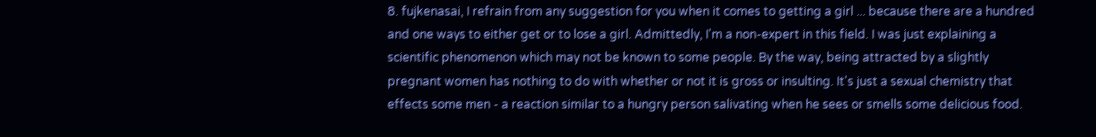8. fujkenasai, I refrain from any suggestion for you when it comes to getting a girl ... because there are a hundred and one ways to either get or to lose a girl. Admittedly, I'm a non-expert in this field. I was just explaining a scientific phenomenon which may not be known to some people. By the way, being attracted by a slightly pregnant women has nothing to do with whether or not it is gross or insulting. It's just a sexual chemistry that effects some men - a reaction similar to a hungry person salivating when he sees or smells some delicious food.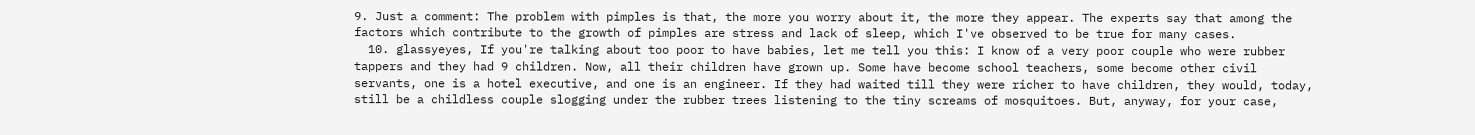9. Just a comment: The problem with pimples is that, the more you worry about it, the more they appear. The experts say that among the factors which contribute to the growth of pimples are stress and lack of sleep, which I've observed to be true for many cases.
  10. glassyeyes, If you're talking about too poor to have babies, let me tell you this: I know of a very poor couple who were rubber tappers and they had 9 children. Now, all their children have grown up. Some have become school teachers, some become other civil servants, one is a hotel executive, and one is an engineer. If they had waited till they were richer to have children, they would, today, still be a childless couple slogging under the rubber trees listening to the tiny screams of mosquitoes. But, anyway, for your case,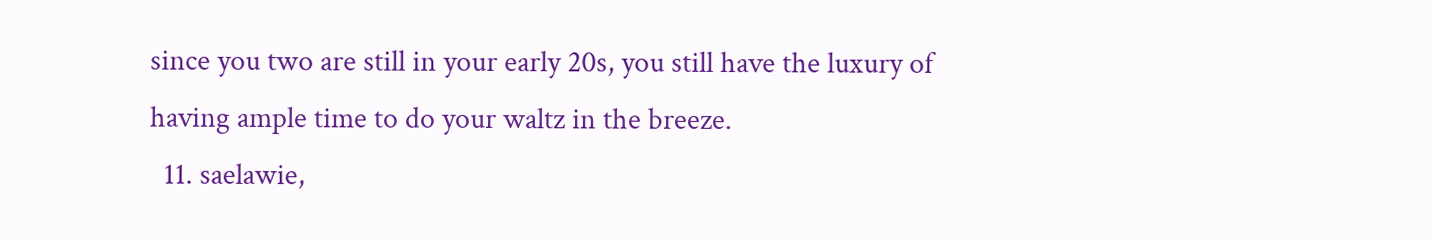since you two are still in your early 20s, you still have the luxury of having ample time to do your waltz in the breeze.
  11. saelawie,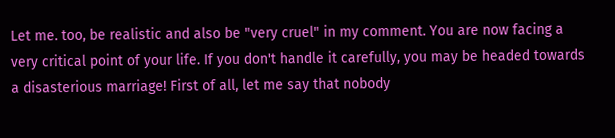Let me. too, be realistic and also be "very cruel" in my comment. You are now facing a very critical point of your life. If you don't handle it carefully, you may be headed towards a disasterious marriage! First of all, let me say that nobody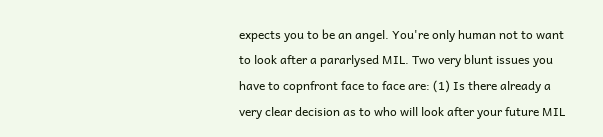expects you to be an angel. You're only human not to want to look after a pararlysed MIL. Two very blunt issues you have to copnfront face to face are: (1) Is there already a very clear decision as to who will look after your future MIL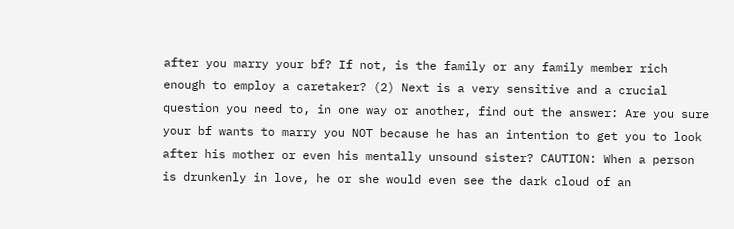after you marry your bf? If not, is the family or any family member rich enough to employ a caretaker? (2) Next is a very sensitive and a crucial question you need to, in one way or another, find out the answer: Are you sure your bf wants to marry you NOT because he has an intention to get you to look after his mother or even his mentally unsound sister? CAUTION: When a person is drunkenly in love, he or she would even see the dark cloud of an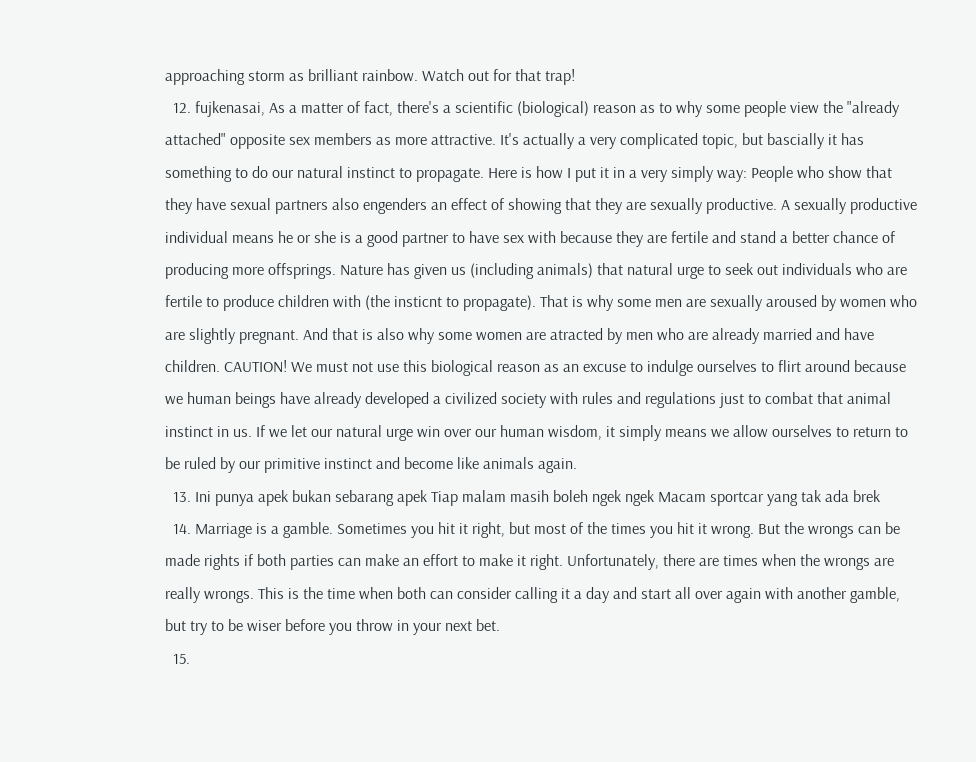approaching storm as brilliant rainbow. Watch out for that trap!
  12. fujkenasai, As a matter of fact, there's a scientific (biological) reason as to why some people view the "already attached" opposite sex members as more attractive. It's actually a very complicated topic, but bascially it has something to do our natural instinct to propagate. Here is how I put it in a very simply way: People who show that they have sexual partners also engenders an effect of showing that they are sexually productive. A sexually productive individual means he or she is a good partner to have sex with because they are fertile and stand a better chance of producing more offsprings. Nature has given us (including animals) that natural urge to seek out individuals who are fertile to produce children with (the insticnt to propagate). That is why some men are sexually aroused by women who are slightly pregnant. And that is also why some women are atracted by men who are already married and have children. CAUTION! We must not use this biological reason as an excuse to indulge ourselves to flirt around because we human beings have already developed a civilized society with rules and regulations just to combat that animal instinct in us. If we let our natural urge win over our human wisdom, it simply means we allow ourselves to return to be ruled by our primitive instinct and become like animals again.
  13. Ini punya apek bukan sebarang apek Tiap malam masih boleh ngek ngek Macam sportcar yang tak ada brek
  14. Marriage is a gamble. Sometimes you hit it right, but most of the times you hit it wrong. But the wrongs can be made rights if both parties can make an effort to make it right. Unfortunately, there are times when the wrongs are really wrongs. This is the time when both can consider calling it a day and start all over again with another gamble, but try to be wiser before you throw in your next bet.
  15.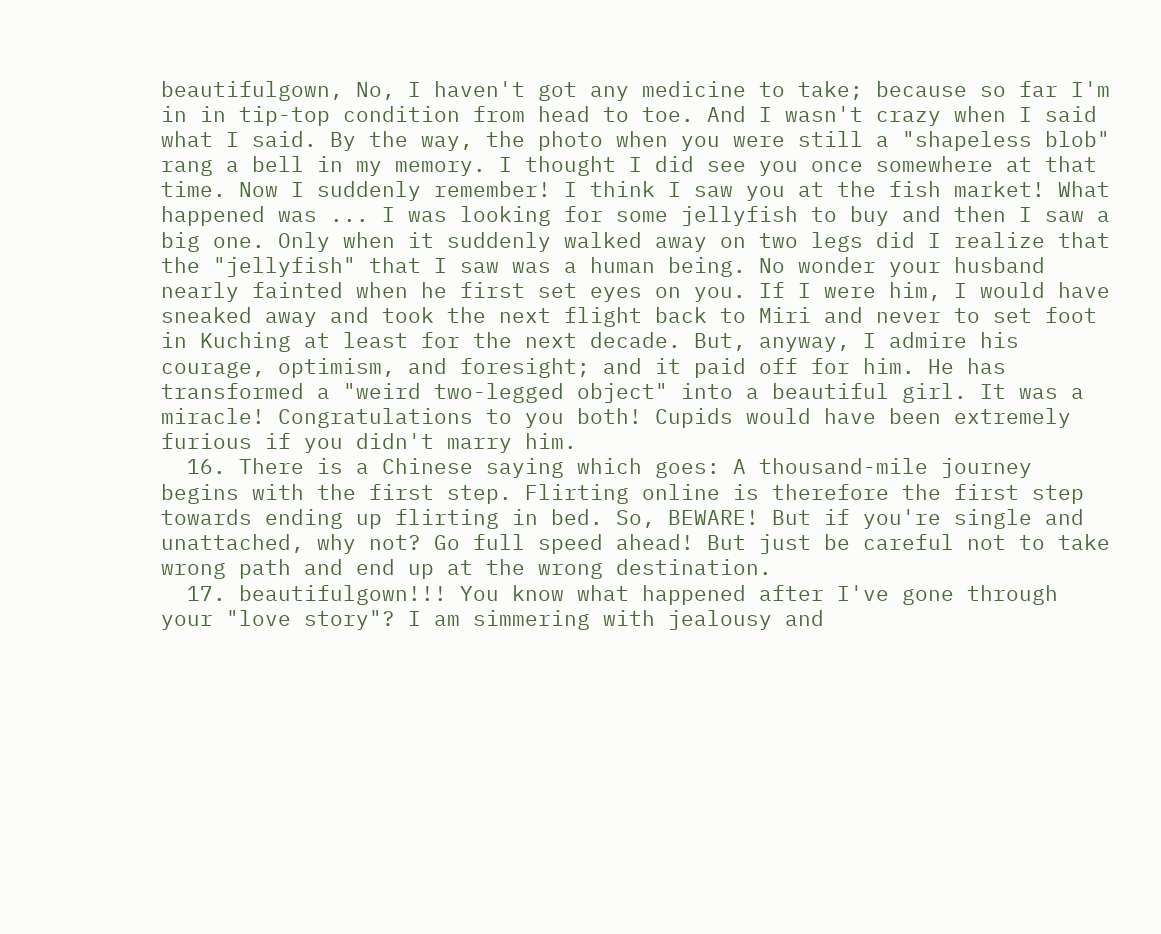beautifulgown, No, I haven't got any medicine to take; because so far I'm in in tip-top condition from head to toe. And I wasn't crazy when I said what I said. By the way, the photo when you were still a "shapeless blob" rang a bell in my memory. I thought I did see you once somewhere at that time. Now I suddenly remember! I think I saw you at the fish market! What happened was ... I was looking for some jellyfish to buy and then I saw a big one. Only when it suddenly walked away on two legs did I realize that the "jellyfish" that I saw was a human being. No wonder your husband nearly fainted when he first set eyes on you. If I were him, I would have sneaked away and took the next flight back to Miri and never to set foot in Kuching at least for the next decade. But, anyway, I admire his courage, optimism, and foresight; and it paid off for him. He has transformed a "weird two-legged object" into a beautiful girl. It was a miracle! Congratulations to you both! Cupids would have been extremely furious if you didn't marry him.
  16. There is a Chinese saying which goes: A thousand-mile journey begins with the first step. Flirting online is therefore the first step towards ending up flirting in bed. So, BEWARE! But if you're single and unattached, why not? Go full speed ahead! But just be careful not to take wrong path and end up at the wrong destination.
  17. beautifulgown!!! You know what happened after I've gone through your "love story"? I am simmering with jealousy and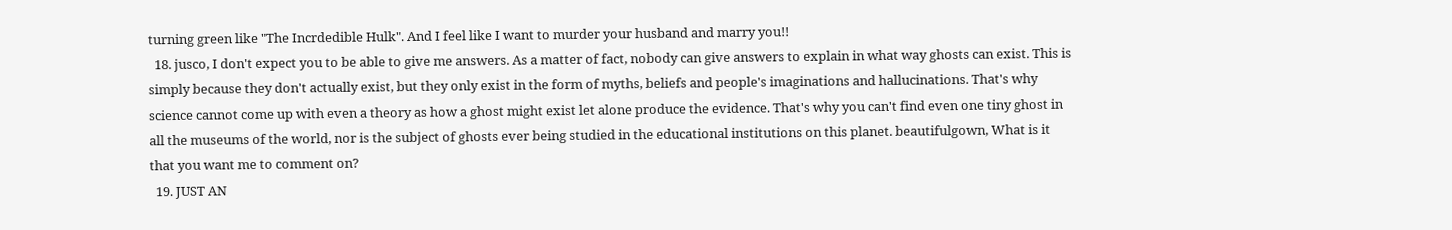turning green like "The Incrdedible Hulk". And I feel like I want to murder your husband and marry you!!
  18. jusco, I don't expect you to be able to give me answers. As a matter of fact, nobody can give answers to explain in what way ghosts can exist. This is simply because they don't actually exist, but they only exist in the form of myths, beliefs and people's imaginations and hallucinations. That's why science cannot come up with even a theory as how a ghost might exist let alone produce the evidence. That's why you can't find even one tiny ghost in all the museums of the world, nor is the subject of ghosts ever being studied in the educational institutions on this planet. beautifulgown, What is it that you want me to comment on?
  19. JUST AN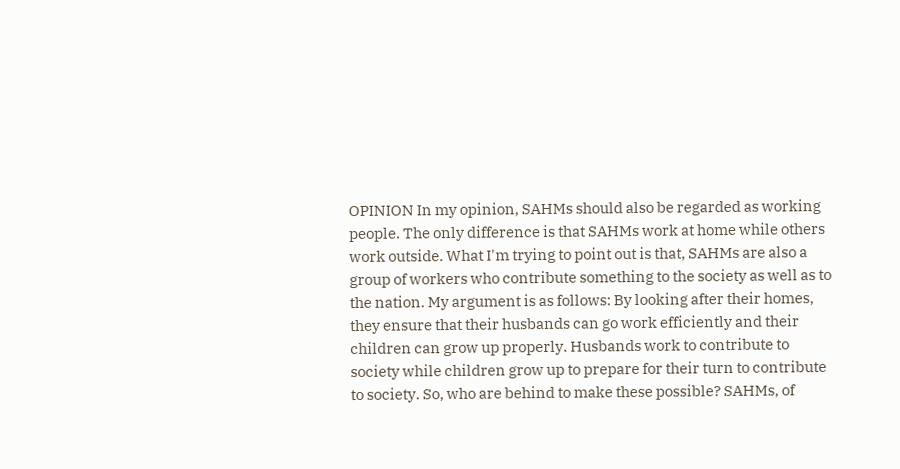OPINION In my opinion, SAHMs should also be regarded as working people. The only difference is that SAHMs work at home while others work outside. What I'm trying to point out is that, SAHMs are also a group of workers who contribute something to the society as well as to the nation. My argument is as follows: By looking after their homes, they ensure that their husbands can go work efficiently and their children can grow up properly. Husbands work to contribute to society while children grow up to prepare for their turn to contribute to society. So, who are behind to make these possible? SAHMs, of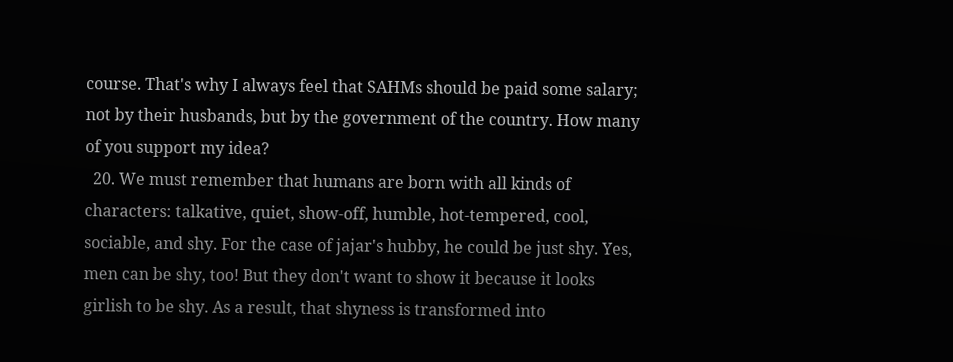course. That's why I always feel that SAHMs should be paid some salary; not by their husbands, but by the government of the country. How many of you support my idea?
  20. We must remember that humans are born with all kinds of characters: talkative, quiet, show-off, humble, hot-tempered, cool, sociable, and shy. For the case of jajar's hubby, he could be just shy. Yes, men can be shy, too! But they don't want to show it because it looks girlish to be shy. As a result, that shyness is transformed into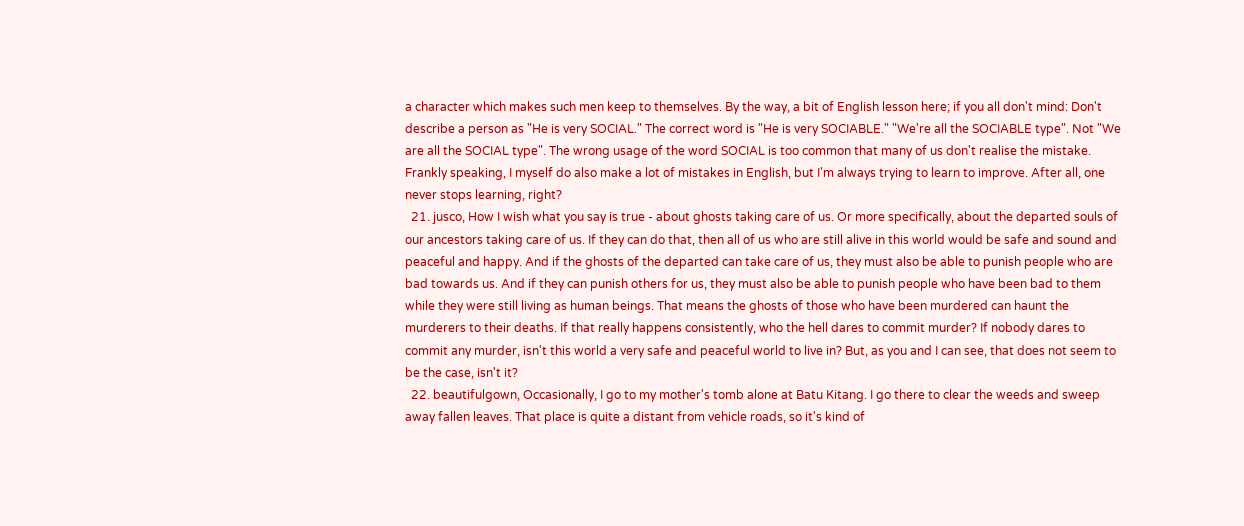a character which makes such men keep to themselves. By the way, a bit of English lesson here; if you all don't mind: Don't describe a person as "He is very SOCIAL." The correct word is "He is very SOCIABLE." "We're all the SOCIABLE type". Not "We are all the SOCIAL type". The wrong usage of the word SOCIAL is too common that many of us don't realise the mistake. Frankly speaking, I myself do also make a lot of mistakes in English, but I'm always trying to learn to improve. After all, one never stops learning, right?
  21. jusco, How I wish what you say is true - about ghosts taking care of us. Or more specifically, about the departed souls of our ancestors taking care of us. If they can do that, then all of us who are still alive in this world would be safe and sound and peaceful and happy. And if the ghosts of the departed can take care of us, they must also be able to punish people who are bad towards us. And if they can punish others for us, they must also be able to punish people who have been bad to them while they were still living as human beings. That means the ghosts of those who have been murdered can haunt the murderers to their deaths. If that really happens consistently, who the hell dares to commit murder? If nobody dares to commit any murder, isn't this world a very safe and peaceful world to live in? But, as you and I can see, that does not seem to be the case, isn't it?
  22. beautifulgown, Occasionally, I go to my mother's tomb alone at Batu Kitang. I go there to clear the weeds and sweep away fallen leaves. That place is quite a distant from vehicle roads, so it's kind of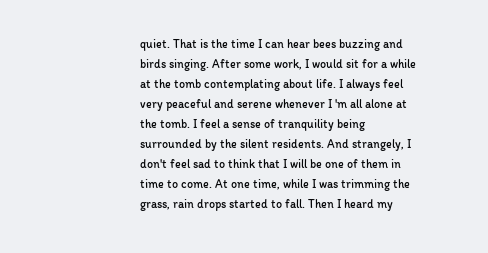quiet. That is the time I can hear bees buzzing and birds singing. After some work, I would sit for a while at the tomb contemplating about life. I always feel very peaceful and serene whenever I 'm all alone at the tomb. I feel a sense of tranquility being surrounded by the silent residents. And strangely, I don't feel sad to think that I will be one of them in time to come. At one time, while I was trimming the grass, rain drops started to fall. Then I heard my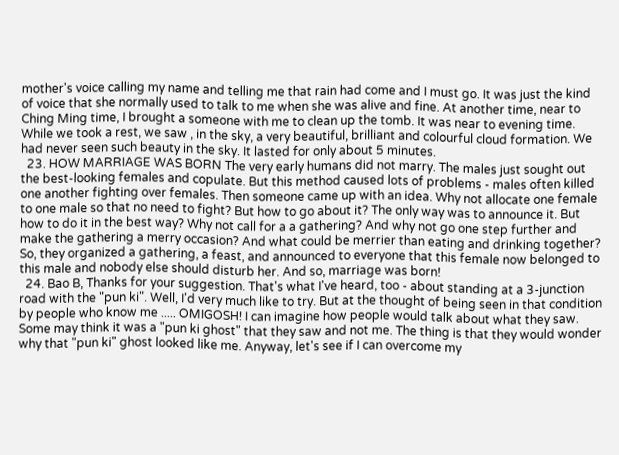mother's voice calling my name and telling me that rain had come and I must go. It was just the kind of voice that she normally used to talk to me when she was alive and fine. At another time, near to Ching Ming time, I brought a someone with me to clean up the tomb. It was near to evening time. While we took a rest, we saw , in the sky, a very beautiful, brilliant and colourful cloud formation. We had never seen such beauty in the sky. It lasted for only about 5 minutes.
  23. HOW MARRIAGE WAS BORN The very early humans did not marry. The males just sought out the best-looking females and copulate. But this method caused lots of problems - males often killed one another fighting over females. Then someone came up with an idea. Why not allocate one female to one male so that no need to fight? But how to go about it? The only way was to announce it. But how to do it in the best way? Why not call for a a gathering? And why not go one step further and make the gathering a merry occasion? And what could be merrier than eating and drinking together? So, they organized a gathering, a feast, and announced to everyone that this female now belonged to this male and nobody else should disturb her. And so, marriage was born!
  24. Bao B, Thanks for your suggestion. That's what I've heard, too - about standing at a 3-junction road with the "pun ki". Well, I'd very much like to try. But at the thought of being seen in that condition by people who know me ..... OMIGOSH! I can imagine how people would talk about what they saw. Some may think it was a "pun ki ghost" that they saw and not me. The thing is that they would wonder why that "pun ki" ghost looked like me. Anyway, let's see if I can overcome my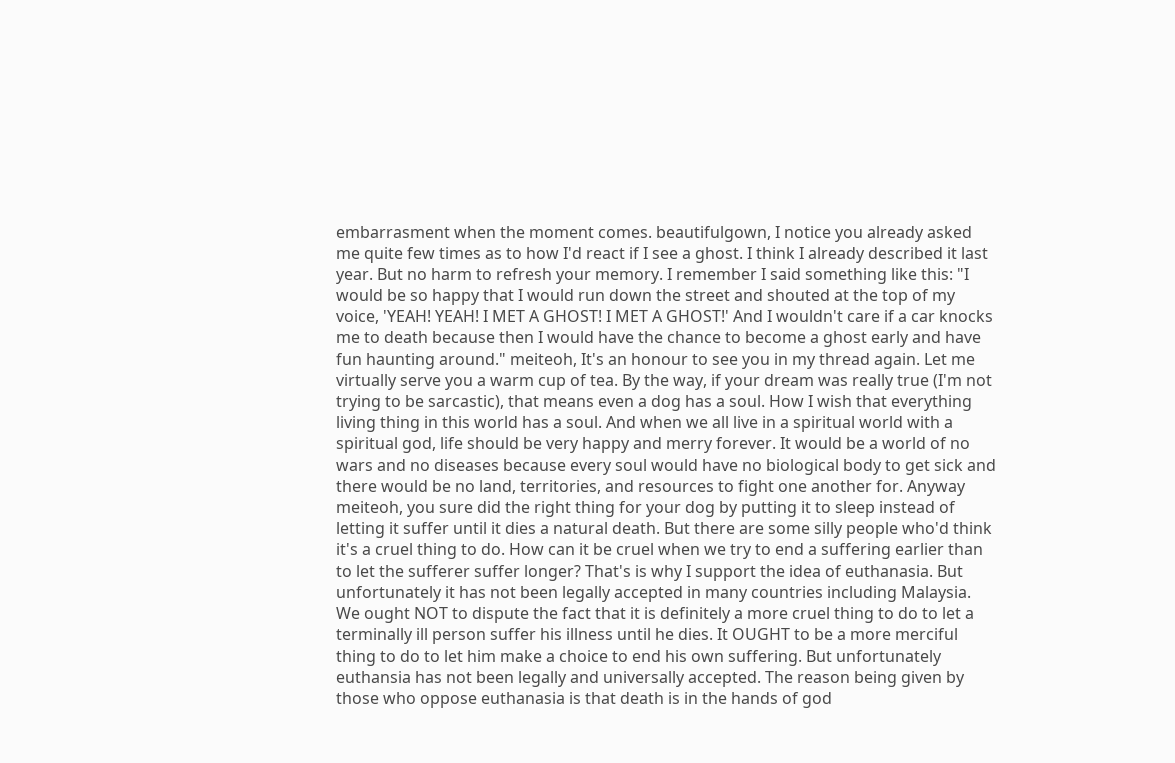embarrasment when the moment comes. beautifulgown, I notice you already asked me quite few times as to how I'd react if I see a ghost. I think I already described it last year. But no harm to refresh your memory. I remember I said something like this: "I would be so happy that I would run down the street and shouted at the top of my voice, 'YEAH! YEAH! I MET A GHOST! I MET A GHOST!' And I wouldn't care if a car knocks me to death because then I would have the chance to become a ghost early and have fun haunting around." meiteoh, It's an honour to see you in my thread again. Let me virtually serve you a warm cup of tea. By the way, if your dream was really true (I'm not trying to be sarcastic), that means even a dog has a soul. How I wish that everything living thing in this world has a soul. And when we all live in a spiritual world with a spiritual god, life should be very happy and merry forever. It would be a world of no wars and no diseases because every soul would have no biological body to get sick and there would be no land, territories, and resources to fight one another for. Anyway meiteoh, you sure did the right thing for your dog by putting it to sleep instead of letting it suffer until it dies a natural death. But there are some silly people who'd think it's a cruel thing to do. How can it be cruel when we try to end a suffering earlier than to let the sufferer suffer longer? That's is why I support the idea of euthanasia. But unfortunately it has not been legally accepted in many countries including Malaysia. We ought NOT to dispute the fact that it is definitely a more cruel thing to do to let a terminally ill person suffer his illness until he dies. It OUGHT to be a more merciful thing to do to let him make a choice to end his own suffering. But unfortunately euthansia has not been legally and universally accepted. The reason being given by those who oppose euthanasia is that death is in the hands of god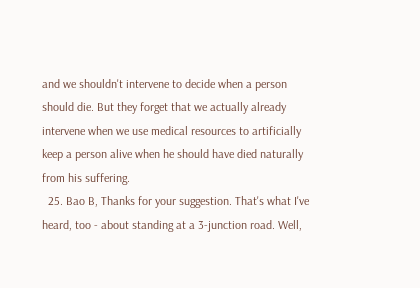and we shouldn't intervene to decide when a person should die. But they forget that we actually already intervene when we use medical resources to artificially keep a person alive when he should have died naturally from his suffering.
  25. Bao B, Thanks for your suggestion. That's what I've heard, too - about standing at a 3-junction road. Well,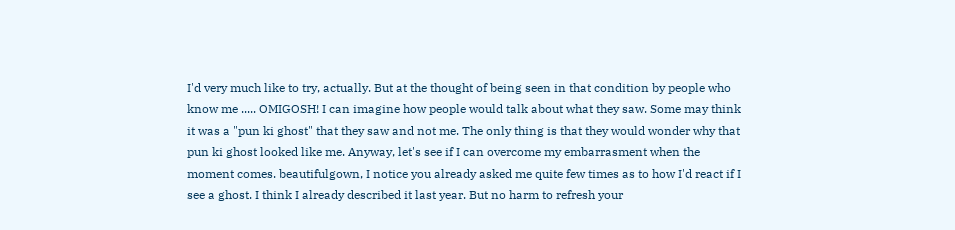I'd very much like to try, actually. But at the thought of being seen in that condition by people who know me ..... OMIGOSH! I can imagine how people would talk about what they saw. Some may think it was a "pun ki ghost" that they saw and not me. The only thing is that they would wonder why that pun ki ghost looked like me. Anyway, let's see if I can overcome my embarrasment when the moment comes. beautifulgown, I notice you already asked me quite few times as to how I'd react if I see a ghost. I think I already described it last year. But no harm to refresh your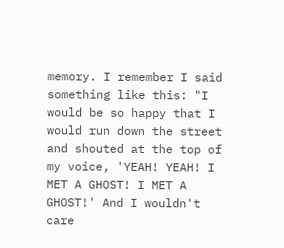memory. I remember I said something like this: "I would be so happy that I would run down the street and shouted at the top of my voice, 'YEAH! YEAH! I MET A GHOST! I MET A GHOST!' And I wouldn't care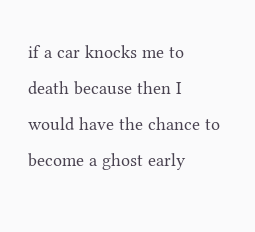if a car knocks me to death because then I would have the chance to become a ghost early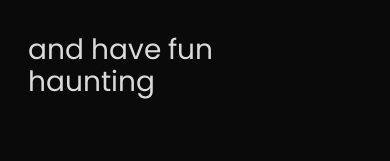and have fun haunting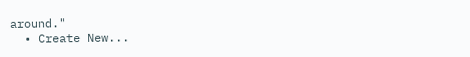around."
  • Create New...